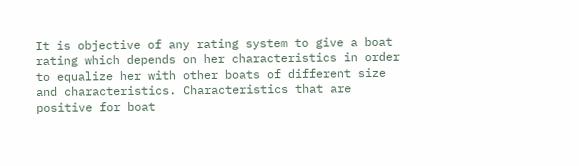It is objective of any rating system to give a boat rating which depends on her characteristics in order to equalize her with other boats of different size and characteristics. Characteristics that are positive for boat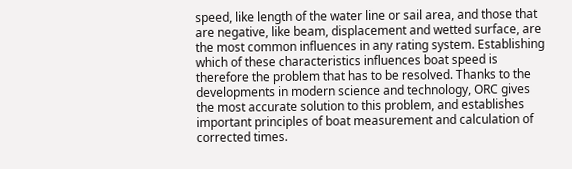speed, like length of the water line or sail area, and those that are negative, like beam, displacement and wetted surface, are the most common influences in any rating system. Establishing which of these characteristics influences boat speed is therefore the problem that has to be resolved. Thanks to the developments in modern science and technology, ORC gives the most accurate solution to this problem, and establishes important principles of boat measurement and calculation of corrected times.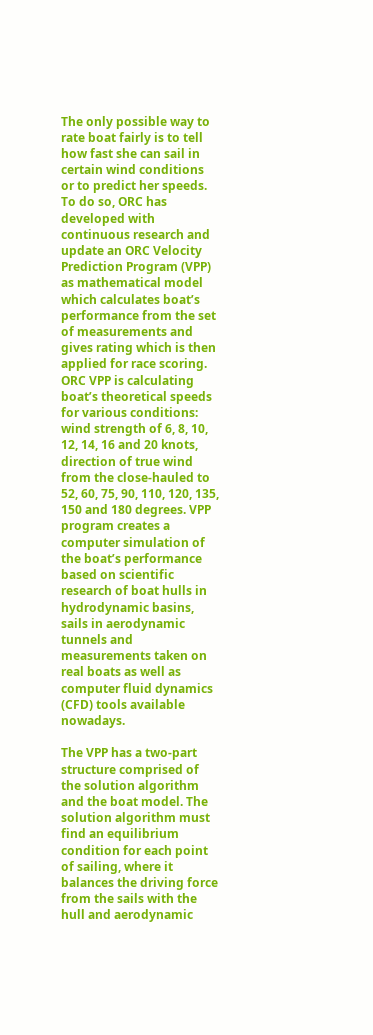The only possible way to rate boat fairly is to tell how fast she can sail in certain wind conditions or to predict her speeds. To do so, ORC has developed with continuous research and update an ORC Velocity Prediction Program (VPP) as mathematical model which calculates boat’s performance from the set of measurements and gives rating which is then applied for race scoring. ORC VPP is calculating boat’s theoretical speeds for various conditions: wind strength of 6, 8, 10, 12, 14, 16 and 20 knots, direction of true wind from the close-hauled to 52, 60, 75, 90, 110, 120, 135, 150 and 180 degrees. VPP program creates a computer simulation of the boat’s performance based on scientific research of boat hulls in hydrodynamic basins, sails in aerodynamic tunnels and measurements taken on real boats as well as computer fluid dynamics (CFD) tools available nowadays.

The VPP has a two-part structure comprised of the solution algorithm and the boat model. The solution algorithm must find an equilibrium condition for each point of sailing, where it balances the driving force from the sails with the hull and aerodynamic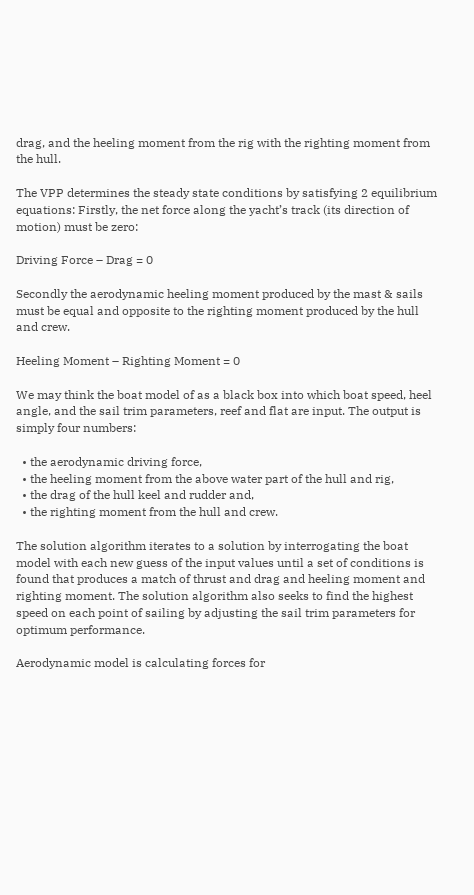drag, and the heeling moment from the rig with the righting moment from the hull.

The VPP determines the steady state conditions by satisfying 2 equilibrium equations: Firstly, the net force along the yacht’s track (its direction of motion) must be zero:

Driving Force – Drag = 0

Secondly the aerodynamic heeling moment produced by the mast & sails must be equal and opposite to the righting moment produced by the hull and crew.

Heeling Moment – Righting Moment = 0

We may think the boat model of as a black box into which boat speed, heel angle, and the sail trim parameters, reef and flat are input. The output is simply four numbers:

  • the aerodynamic driving force,
  • the heeling moment from the above water part of the hull and rig,
  • the drag of the hull keel and rudder and,
  • the righting moment from the hull and crew.

The solution algorithm iterates to a solution by interrogating the boat model with each new guess of the input values until a set of conditions is found that produces a match of thrust and drag and heeling moment and righting moment. The solution algorithm also seeks to find the highest speed on each point of sailing by adjusting the sail trim parameters for optimum performance.

Aerodynamic model is calculating forces for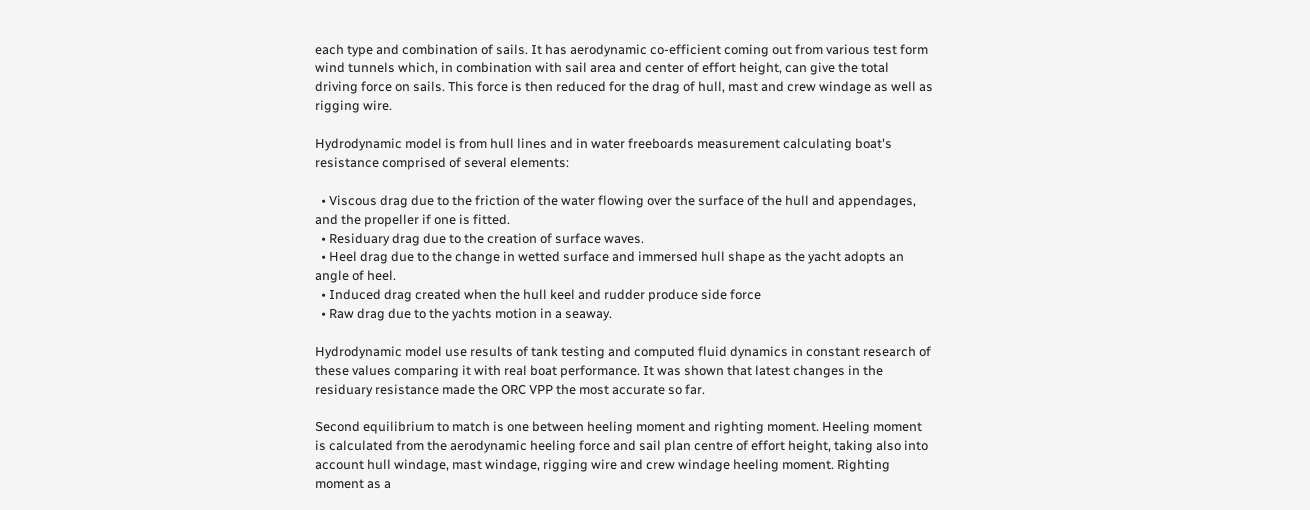each type and combination of sails. It has aerodynamic co-efficient coming out from various test form wind tunnels which, in combination with sail area and center of effort height, can give the total driving force on sails. This force is then reduced for the drag of hull, mast and crew windage as well as rigging wire.

Hydrodynamic model is from hull lines and in water freeboards measurement calculating boat's resistance comprised of several elements:

  • Viscous drag due to the friction of the water flowing over the surface of the hull and appendages, and the propeller if one is fitted.
  • Residuary drag due to the creation of surface waves.
  • Heel drag due to the change in wetted surface and immersed hull shape as the yacht adopts an angle of heel.
  • Induced drag created when the hull keel and rudder produce side force
  • Raw drag due to the yachts motion in a seaway.

Hydrodynamic model use results of tank testing and computed fluid dynamics in constant research of these values comparing it with real boat performance. It was shown that latest changes in the residuary resistance made the ORC VPP the most accurate so far.

Second equilibrium to match is one between heeling moment and righting moment. Heeling moment is calculated from the aerodynamic heeling force and sail plan centre of effort height, taking also into account hull windage, mast windage, rigging wire and crew windage heeling moment. Righting moment as a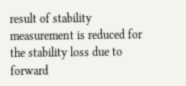result of stability measurement is reduced for the stability loss due to forward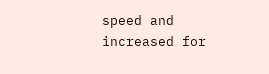speed and increased for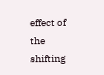effect of the shifting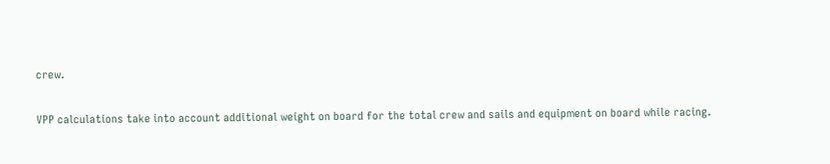crew.

VPP calculations take into account additional weight on board for the total crew and sails and equipment on board while racing.